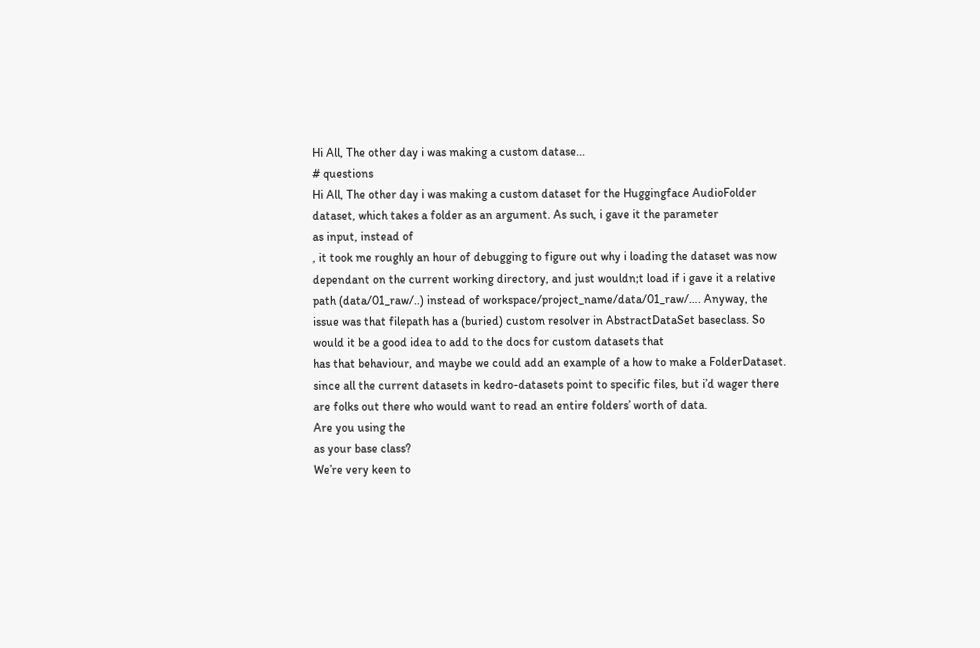Hi All, The other day i was making a custom datase...
# questions
Hi All, The other day i was making a custom dataset for the Huggingface AudioFolder dataset, which takes a folder as an argument. As such, i gave it the parameter
as input, instead of
, it took me roughly an hour of debugging to figure out why i loading the dataset was now dependant on the current working directory, and just wouldn;t load if i gave it a relative path (data/01_raw/..) instead of workspace/project_name/data/01_raw/…. Anyway, the issue was that filepath has a (buried) custom resolver in AbstractDataSet baseclass. So would it be a good idea to add to the docs for custom datasets that
has that behaviour, and maybe we could add an example of a how to make a FolderDataset. since all the current datasets in kedro-datasets point to specific files, but i’d wager there are folks out there who would want to read an entire folders’ worth of data.
Are you using the
as your base class?
We’re very keen to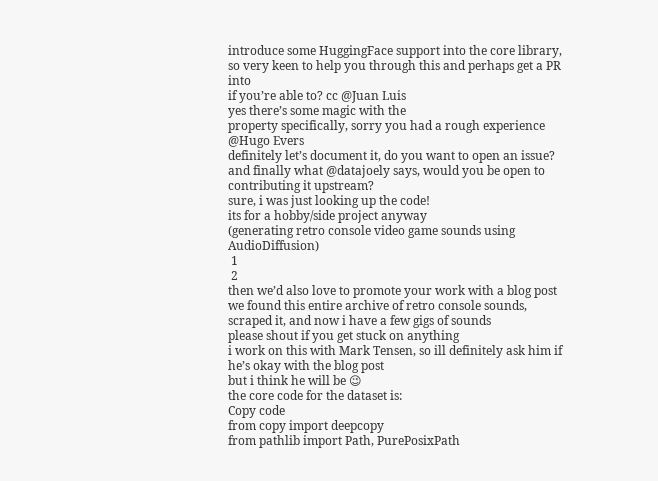introduce some HuggingFace support into the core library, so very keen to help you through this and perhaps get a PR into
if you’re able to? cc @Juan Luis
yes there’s some magic with the
property specifically, sorry you had a rough experience @Hugo Evers
definitely let’s document it, do you want to open an issue?
and finally what @datajoely says, would you be open to contributing it upstream?
sure, i was just looking up the code!
its for a hobby/side project anyway
(generating retro console video game sounds using AudioDiffusion)
 1
 2
then we’d also love to promote your work with a blog post
we found this entire archive of retro console sounds, scraped it, and now i have a few gigs of sounds
please shout if you get stuck on anything
i work on this with Mark Tensen, so ill definitely ask him if he’s okay with the blog post
but i think he will be 😉
the core code for the dataset is:
Copy code
from copy import deepcopy
from pathlib import Path, PurePosixPath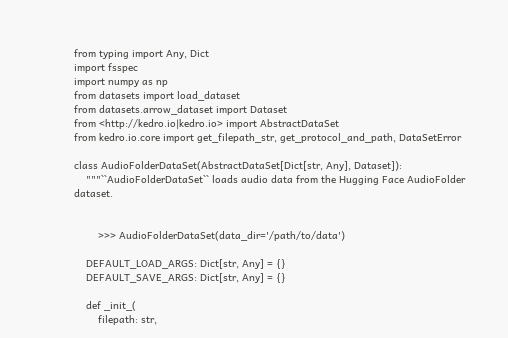from typing import Any, Dict
import fsspec
import numpy as np
from datasets import load_dataset
from datasets.arrow_dataset import Dataset
from <http://kedro.io|kedro.io> import AbstractDataSet
from kedro.io.core import get_filepath_str, get_protocol_and_path, DataSetError

class AudioFolderDataSet(AbstractDataSet[Dict[str, Any], Dataset]):
    """``AudioFolderDataSet`` loads audio data from the Hugging Face AudioFolder dataset.


        >>> AudioFolderDataSet(data_dir='/path/to/data')

    DEFAULT_LOAD_ARGS: Dict[str, Any] = {}
    DEFAULT_SAVE_ARGS: Dict[str, Any] = {}

    def _init_(
        filepath: str,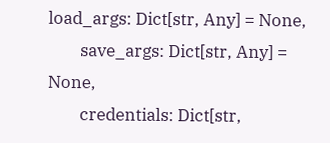load_args: Dict[str, Any] = None,
        save_args: Dict[str, Any] = None,
        credentials: Dict[str,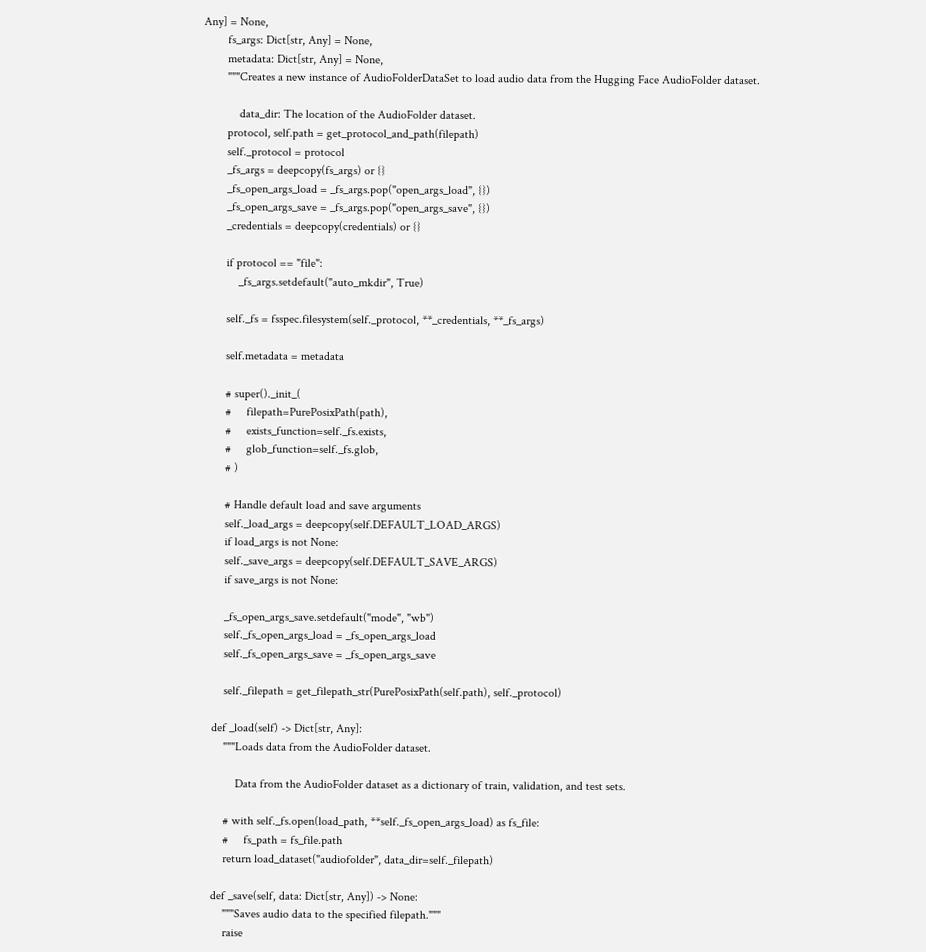Any] = None,
        fs_args: Dict[str, Any] = None,
        metadata: Dict[str, Any] = None,
        """Creates a new instance of AudioFolderDataSet to load audio data from the Hugging Face AudioFolder dataset.

            data_dir: The location of the AudioFolder dataset.
        protocol, self.path = get_protocol_and_path(filepath)
        self._protocol = protocol
        _fs_args = deepcopy(fs_args) or {}
        _fs_open_args_load = _fs_args.pop("open_args_load", {})
        _fs_open_args_save = _fs_args.pop("open_args_save", {})
        _credentials = deepcopy(credentials) or {}

        if protocol == "file":
            _fs_args.setdefault("auto_mkdir", True)

        self._fs = fsspec.filesystem(self._protocol, **_credentials, **_fs_args)

        self.metadata = metadata

        # super()._init_(
        #     filepath=PurePosixPath(path),
        #     exists_function=self._fs.exists,
        #     glob_function=self._fs.glob,
        # )

        # Handle default load and save arguments
        self._load_args = deepcopy(self.DEFAULT_LOAD_ARGS)
        if load_args is not None:
        self._save_args = deepcopy(self.DEFAULT_SAVE_ARGS)
        if save_args is not None:

        _fs_open_args_save.setdefault("mode", "wb")
        self._fs_open_args_load = _fs_open_args_load
        self._fs_open_args_save = _fs_open_args_save

        self._filepath = get_filepath_str(PurePosixPath(self.path), self._protocol)

    def _load(self) -> Dict[str, Any]:
        """Loads data from the AudioFolder dataset.

            Data from the AudioFolder dataset as a dictionary of train, validation, and test sets.

        # with self._fs.open(load_path, **self._fs_open_args_load) as fs_file:
        #     fs_path = fs_file.path
        return load_dataset("audiofolder", data_dir=self._filepath)

    def _save(self, data: Dict[str, Any]) -> None:
        """Saves audio data to the specified filepath."""
        raise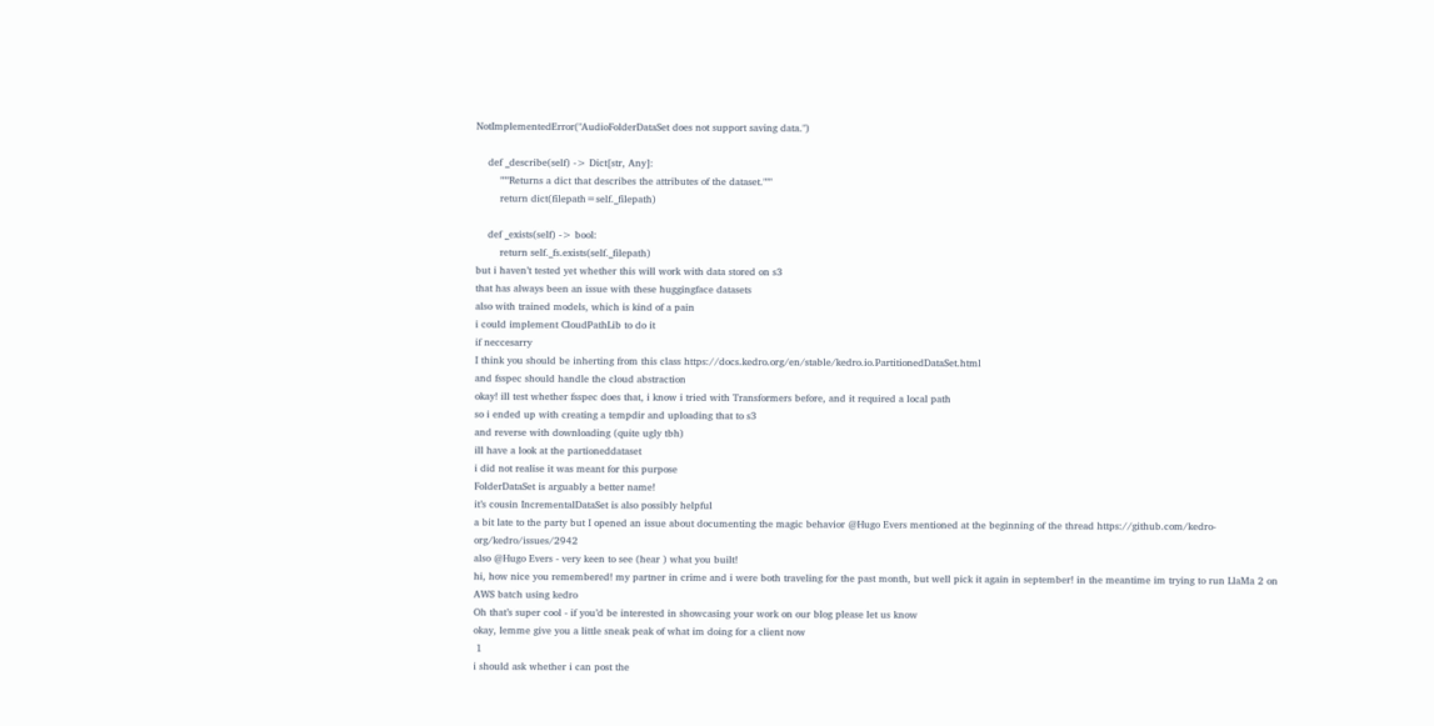NotImplementedError("AudioFolderDataSet does not support saving data.")

    def _describe(self) -> Dict[str, Any]:
        """Returns a dict that describes the attributes of the dataset."""
        return dict(filepath=self._filepath)

    def _exists(self) -> bool:
        return self._fs.exists(self._filepath)
but i haven’t tested yet whether this will work with data stored on s3
that has always been an issue with these huggingface datasets
also with trained models, which is kind of a pain
i could implement CloudPathLib to do it
if neccesarry
I think you should be inherting from this class https://docs.kedro.org/en/stable/kedro.io.PartitionedDataSet.html
and fsspec should handle the cloud abstraction
okay! ill test whether fsspec does that, i know i tried with Transformers before, and it required a local path
so i ended up with creating a tempdir and uploading that to s3
and reverse with downloading (quite ugly tbh)
ill have a look at the partioneddataset
i did not realise it was meant for this purpose
FolderDataSet is arguably a better name!
it’s cousin IncrementalDataSet is also possibly helpful
a bit late to the party but I opened an issue about documenting the magic behavior @Hugo Evers mentioned at the beginning of the thread https://github.com/kedro-org/kedro/issues/2942
also @Hugo Evers - very keen to see (hear ) what you built!
hi, how nice you remembered! my partner in crime and i were both traveling for the past month, but well pick it again in september! in the meantime im trying to run LlaMa 2 on AWS batch using kedro
Oh that’s super cool - if you’d be interested in showcasing your work on our blog please let us know
okay, lemme give you a little sneak peak of what im doing for a client now
 1
i should ask whether i can post the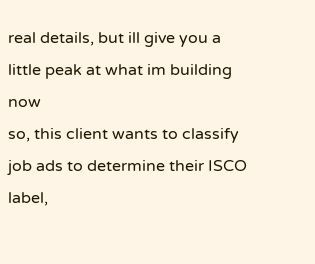real details, but ill give you a little peak at what im building now
so, this client wants to classify job ads to determine their ISCO label,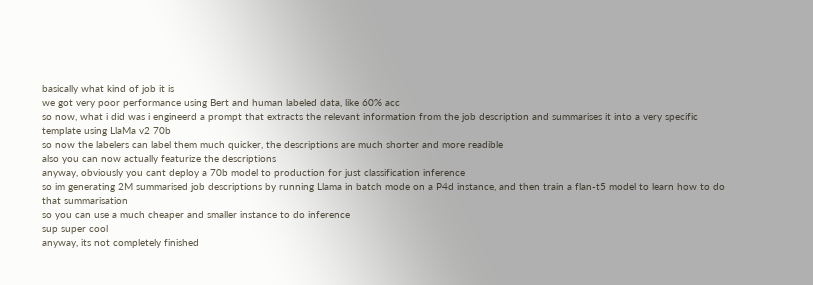basically what kind of job it is
we got very poor performance using Bert and human labeled data, like 60% acc
so now, what i did was i engineerd a prompt that extracts the relevant information from the job description and summarises it into a very specific template using LlaMa v2 70b
so now the labelers can label them much quicker, the descriptions are much shorter and more readible
also you can now actually featurize the descriptions
anyway, obviously you cant deploy a 70b model to production for just classification inference
so im generating 2M summarised job descriptions by running Llama in batch mode on a P4d instance, and then train a flan-t5 model to learn how to do that summarisation
so you can use a much cheaper and smaller instance to do inference
sup super cool
anyway, its not completely finished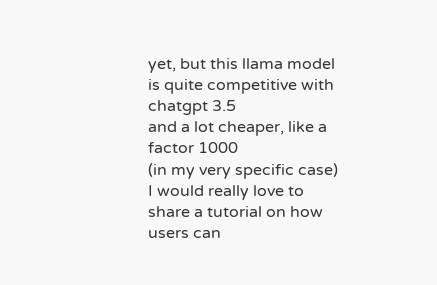yet, but this llama model is quite competitive with chatgpt 3.5
and a lot cheaper, like a factor 1000
(in my very specific case)
I would really love to share a tutorial on how users can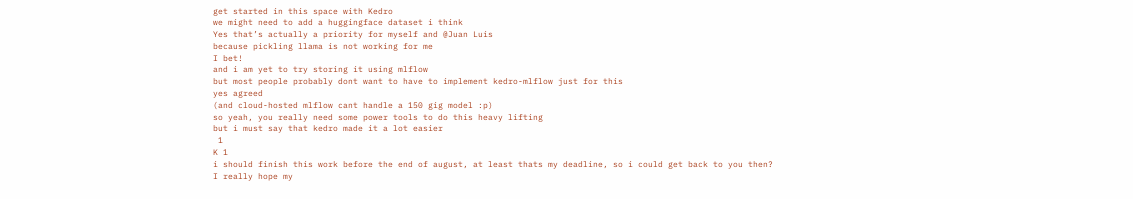get started in this space with Kedro
we might need to add a huggingface dataset i think
Yes that’s actually a priority for myself and @Juan Luis
because pickling llama is not working for me
I bet!
and i am yet to try storing it using mlflow
but most people probably dont want to have to implement kedro-mlflow just for this
yes agreed
(and cloud-hosted mlflow cant handle a 150 gig model :p)
so yeah, you really need some power tools to do this heavy lifting
but i must say that kedro made it a lot easier
 1
K 1
i should finish this work before the end of august, at least thats my deadline, so i could get back to you then?
I really hope my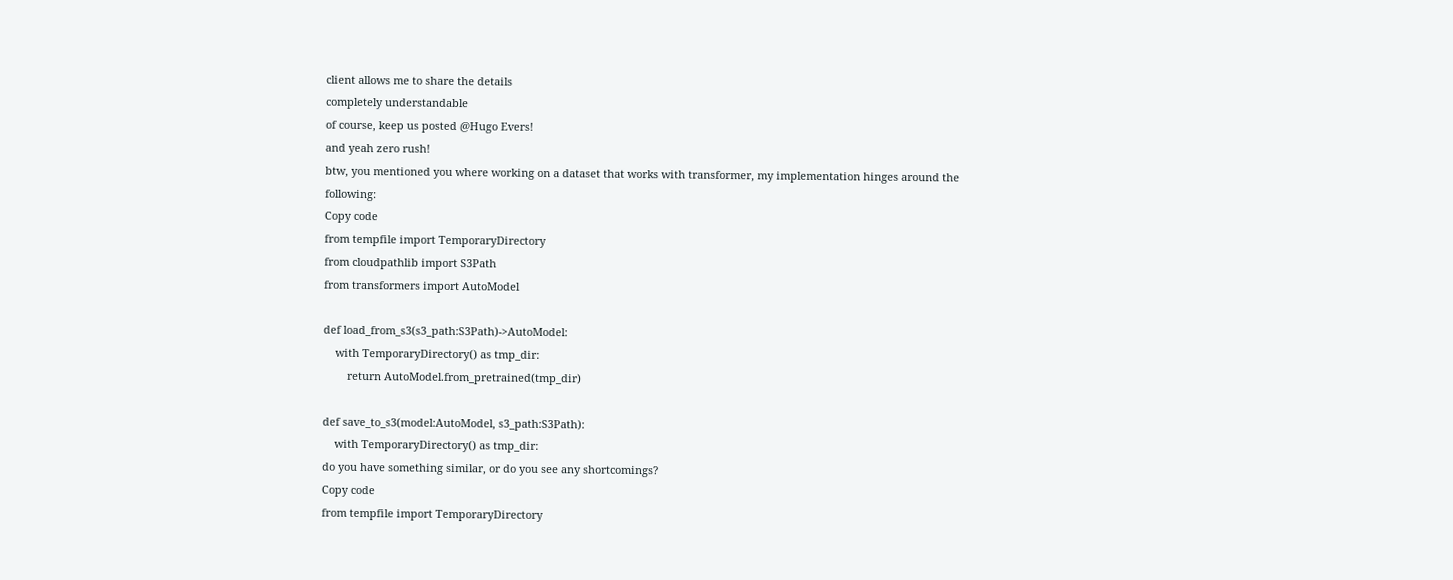client allows me to share the details
completely understandable
of course, keep us posted @Hugo Evers!
and yeah zero rush!
btw, you mentioned you where working on a dataset that works with transformer, my implementation hinges around the following:
Copy code
from tempfile import TemporaryDirectory
from cloudpathlib import S3Path
from transformers import AutoModel

def load_from_s3(s3_path:S3Path)->AutoModel:
    with TemporaryDirectory() as tmp_dir:
        return AutoModel.from_pretrained(tmp_dir)

def save_to_s3(model:AutoModel, s3_path:S3Path):
    with TemporaryDirectory() as tmp_dir:
do you have something similar, or do you see any shortcomings?
Copy code
from tempfile import TemporaryDirectory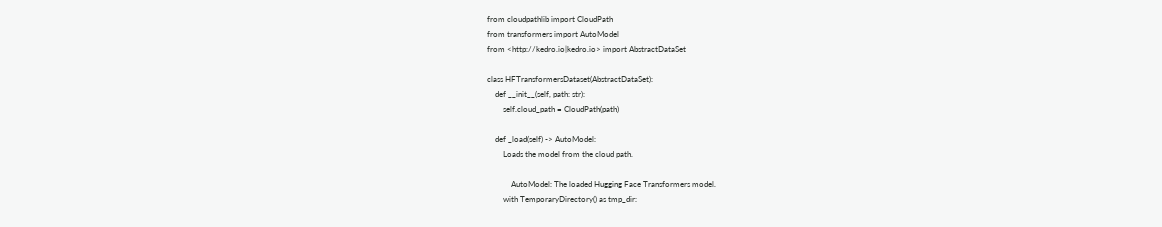from cloudpathlib import CloudPath
from transformers import AutoModel
from <http://kedro.io|kedro.io> import AbstractDataSet

class HFTransformersDataset(AbstractDataSet):
    def __init__(self, path: str):
        self.cloud_path = CloudPath(path)

    def _load(self) -> AutoModel:
        Loads the model from the cloud path.

            AutoModel: The loaded Hugging Face Transformers model.
        with TemporaryDirectory() as tmp_dir: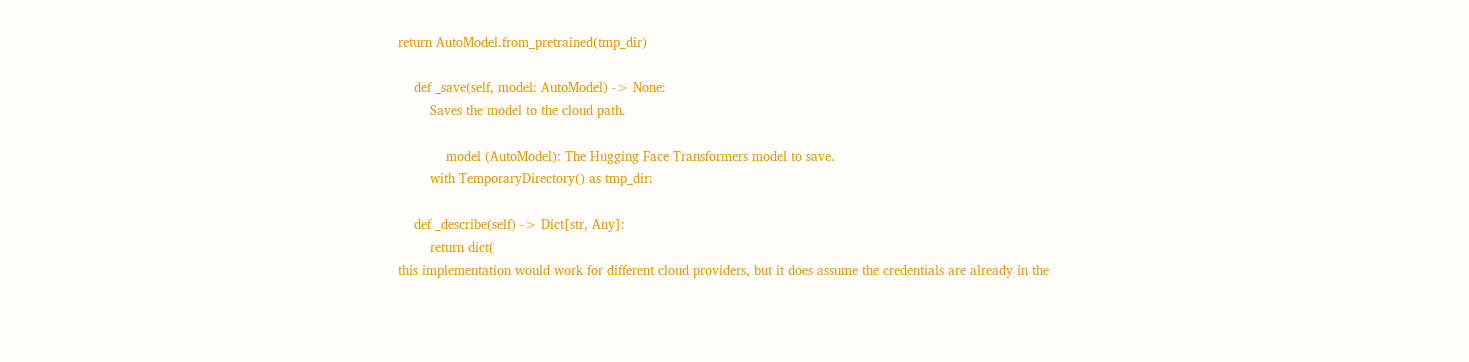return AutoModel.from_pretrained(tmp_dir)

    def _save(self, model: AutoModel) -> None:
        Saves the model to the cloud path.

            model (AutoModel): The Hugging Face Transformers model to save.
        with TemporaryDirectory() as tmp_dir:

    def _describe(self) -> Dict[str, Any]:
        return dict(
this implementation would work for different cloud providers, but it does assume the credentials are already in the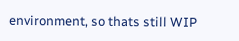environment, so thats still WIP